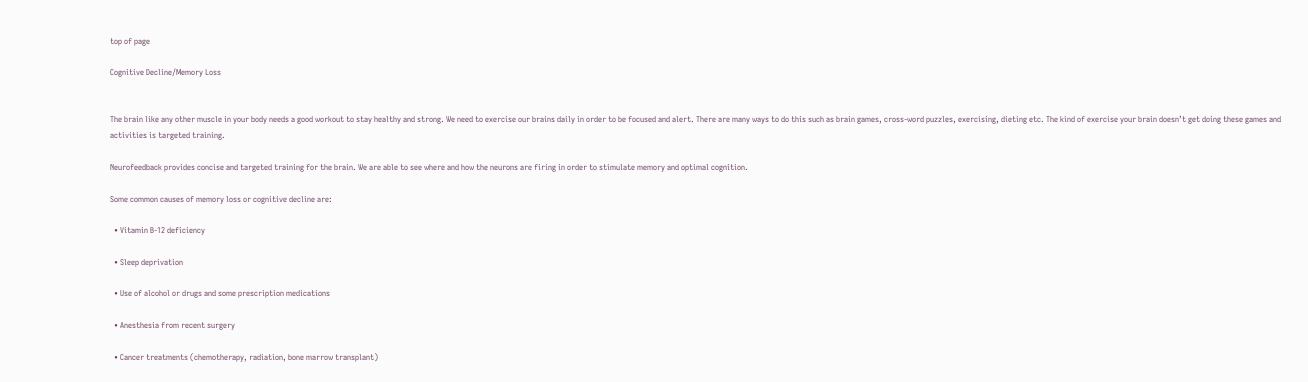top of page

Cognitive Decline/Memory Loss


The brain like any other muscle in your body needs a good workout to stay healthy and strong. We need to exercise our brains daily in order to be focused and alert. There are many ways to do this such as brain games, cross-word puzzles, exercising, dieting etc. The kind of exercise your brain doesn’t get doing these games and activities is targeted training.

Neurofeedback provides concise and targeted training for the brain. We are able to see where and how the neurons are firing in order to stimulate memory and optimal cognition.

Some common causes of memory loss or cognitive decline are:

  • Vitamin B-12 deficiency

  • Sleep deprivation

  • Use of alcohol or drugs and some prescription medications

  • Anesthesia from recent surgery

  • Cancer treatments (chemotherapy, radiation, bone marrow transplant)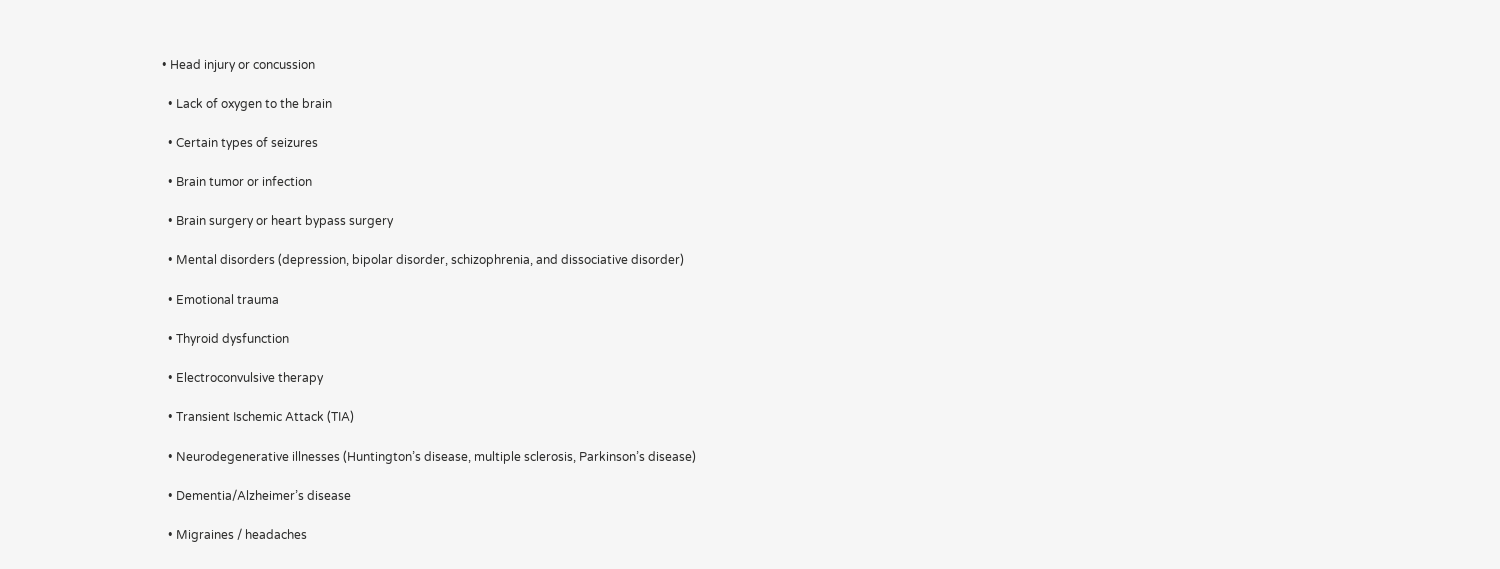• Head injury or concussion

  • Lack of oxygen to the brain

  • Certain types of seizures

  • Brain tumor or infection

  • Brain surgery or heart bypass surgery

  • Mental disorders (depression, bipolar disorder, schizophrenia, and dissociative disorder)

  • Emotional trauma

  • Thyroid dysfunction

  • Electroconvulsive therapy

  • Transient Ischemic Attack (TIA)

  • Neurodegenerative illnesses (Huntington’s disease, multiple sclerosis, Parkinson’s disease)

  • Dementia/Alzheimer’s disease

  • Migraines / headaches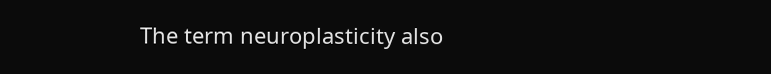The term neuroplasticity also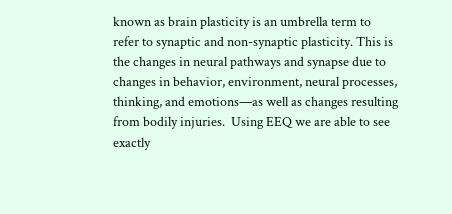known as brain plasticity is an umbrella term to refer to synaptic and non-synaptic plasticity. This is the changes in neural pathways and synapse due to changes in behavior, environment, neural processes, thinking, and emotions—as well as changes resulting from bodily injuries.  Using EEQ we are able to see exactly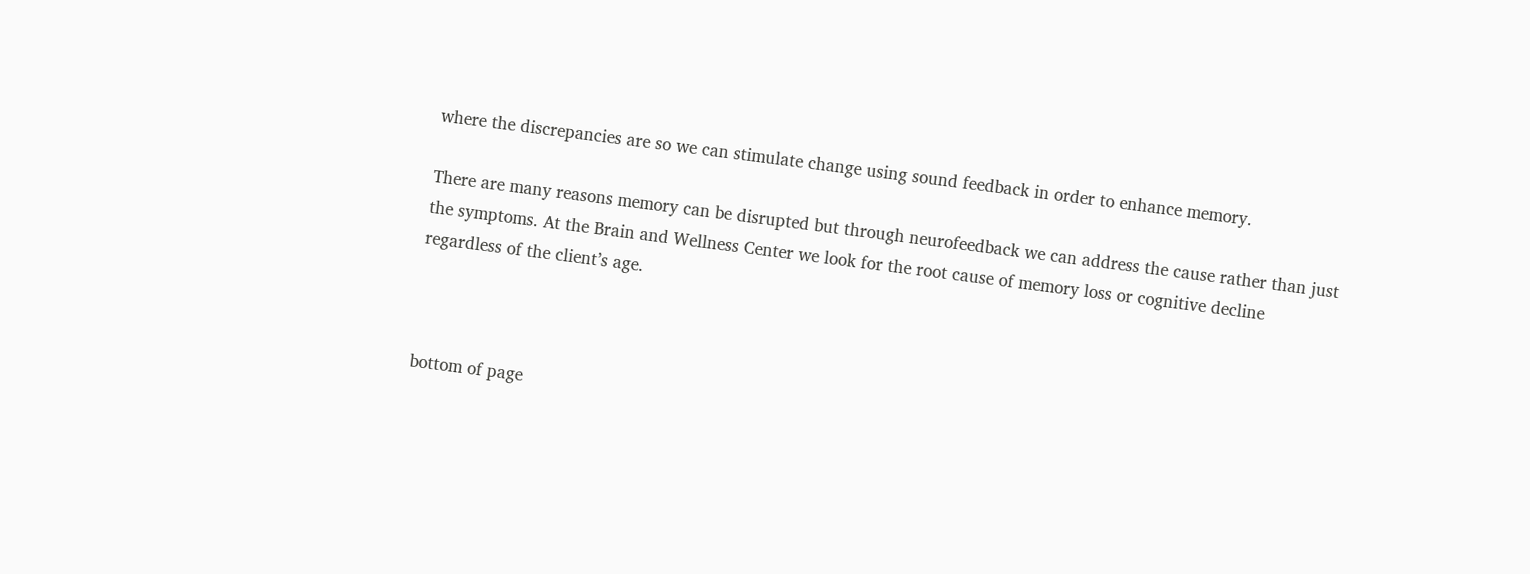where the discrepancies are so we can stimulate change using sound feedback in order to enhance memory.

There are many reasons memory can be disrupted but through neurofeedback we can address the cause rather than just the symptoms. At the Brain and Wellness Center we look for the root cause of memory loss or cognitive decline regardless of the client’s age.



bottom of page